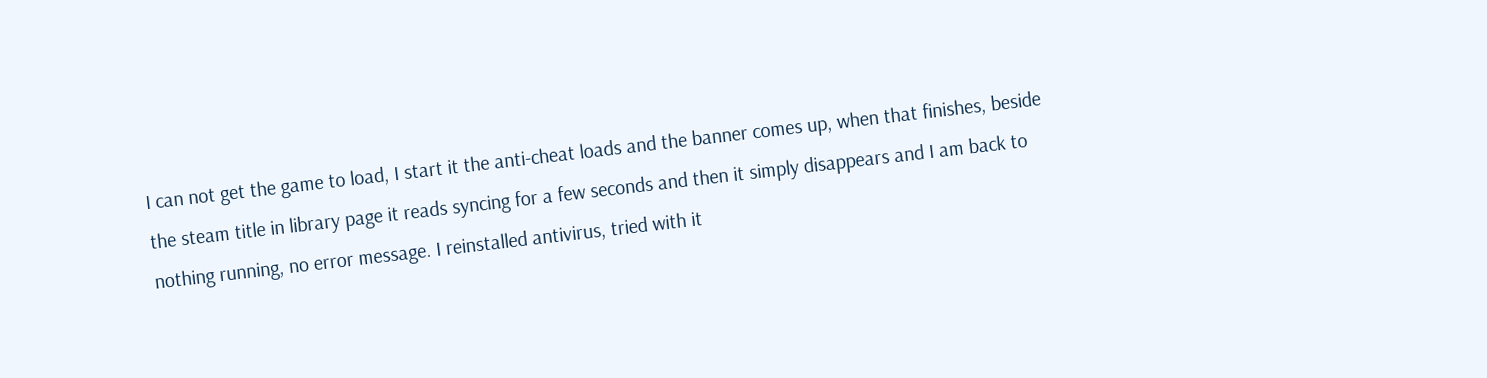I can not get the game to load, I start it the anti-cheat loads and the banner comes up, when that finishes, beside the steam title in library page it reads syncing for a few seconds and then it simply disappears and I am back to nothing running, no error message. I reinstalled antivirus, tried with it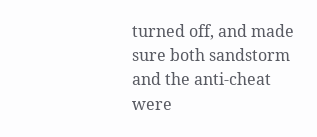turned off, and made sure both sandstorm and the anti-cheat were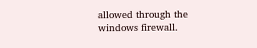allowed through the windows firewall.